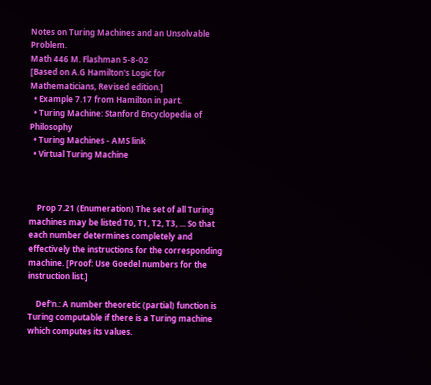Notes on Turing Machines and an Unsolvable Problem.
Math 446 M. Flashman 5-8-02
[Based on A.G Hamilton's Logic for Mathematicians, Revised edition.]
  • Example 7.17 from Hamilton in part.
  • Turing Machine: Stanford Encyclopedia of Philosophy
  • Turing Machines - AMS link
  • Virtual Turing Machine



    Prop 7.21 (Enumeration) The set of all Turing machines may be listed T0, T1, T2, T3, ... So that each number determines completely and effectively the instructions for the corresponding machine. [Proof: Use Goedel numbers for the instruction list.]

    Def'n.: A number theoretic (partial) function is Turing computable if there is a Turing machine which computes its values.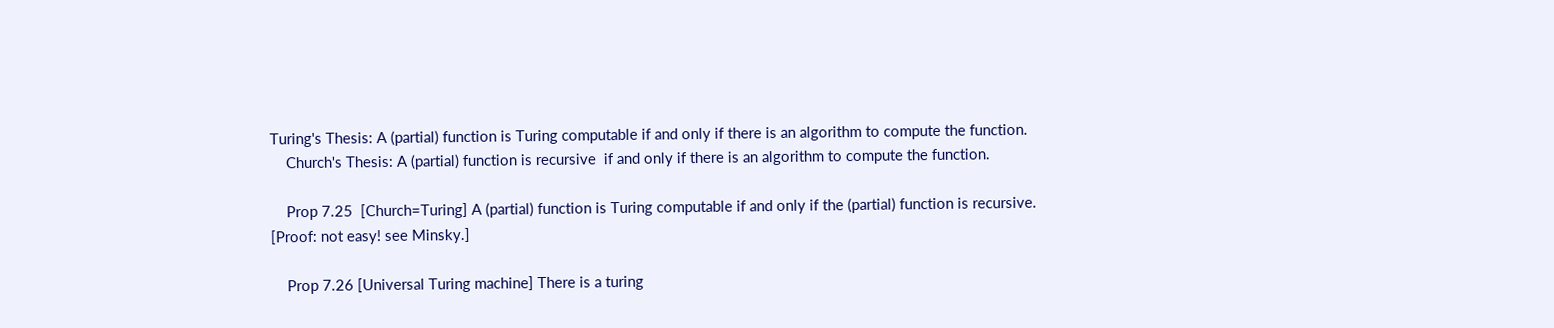Turing's Thesis: A (partial) function is Turing computable if and only if there is an algorithm to compute the function.
    Church's Thesis: A (partial) function is recursive  if and only if there is an algorithm to compute the function.

    Prop 7.25  [Church=Turing] A (partial) function is Turing computable if and only if the (partial) function is recursive. [Proof: not easy! see Minsky.]

    Prop 7.26 [Universal Turing machine] There is a turing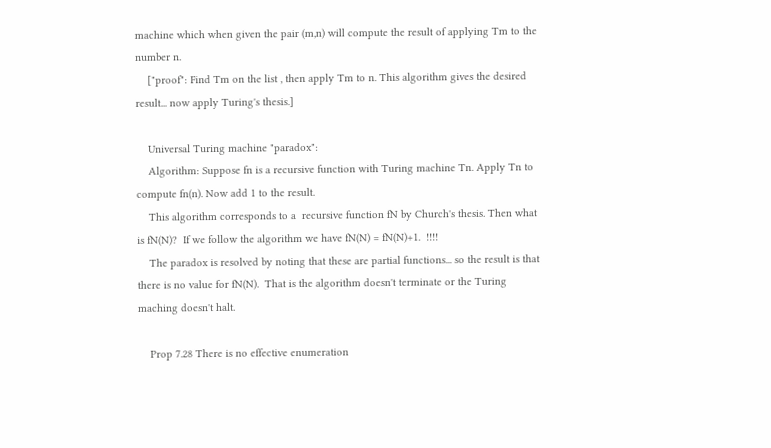machine which when given the pair (m,n) will compute the result of applying Tm to the number n.
    ["proof": Find Tm on the list , then apply Tm to n. This algorithm gives the desired result... now apply Turing's thesis.]

    Universal Turing machine "paradox":
    Algorithm: Suppose fn is a recursive function with Turing machine Tn. Apply Tn to compute fn(n). Now add 1 to the result.
    This algorithm corresponds to a  recursive function fN by Church's thesis. Then what is fN(N)?  If we follow the algorithm we have fN(N) = fN(N)+1.  !!!!
    The paradox is resolved by noting that these are partial functions... so the result is that there is no value for fN(N).  That is the algorithm doesn't terminate or the Turing maching doesn't halt.

    Prop 7.28 There is no effective enumeration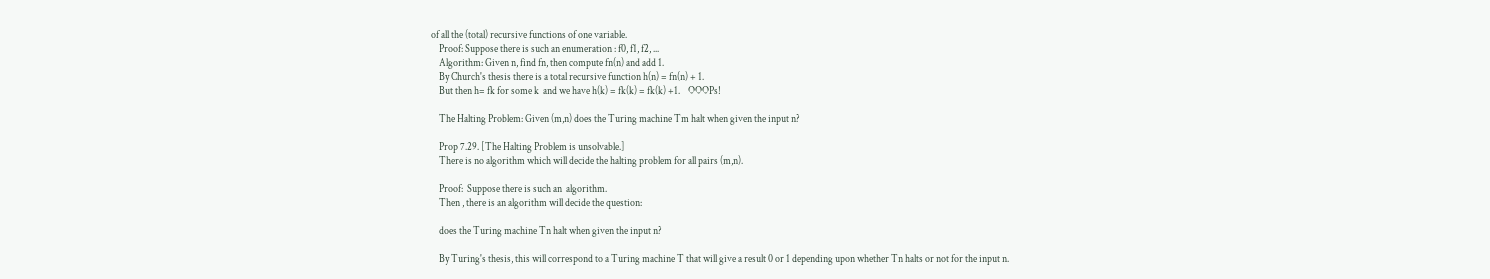of all the (total) recursive functions of one variable.
    Proof: Suppose there is such an enumeration : f0, f1, f2, ...
    Algorithm: Given n, find fn, then compute fn(n) and add 1.
    By Church's thesis there is a total recursive function h(n) = fn(n) + 1.
    But then h= fk for some k  and we have h(k) = fk(k) = fk(k) +1.    OOOPs!

    The Halting Problem: Given (m,n) does the Turing machine Tm halt when given the input n?

    Prop 7.29. [The Halting Problem is unsolvable.]
    There is no algorithm which will decide the halting problem for all pairs (m,n).

    Proof:  Suppose there is such an  algorithm.
    Then , there is an algorithm will decide the question:

    does the Turing machine Tn halt when given the input n?

    By Turing's thesis, this will correspond to a Turing machine T that will give a result 0 or 1 depending upon whether Tn halts or not for the input n.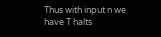Thus with input n we have T halts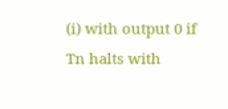(i) with output 0 if Tn halts with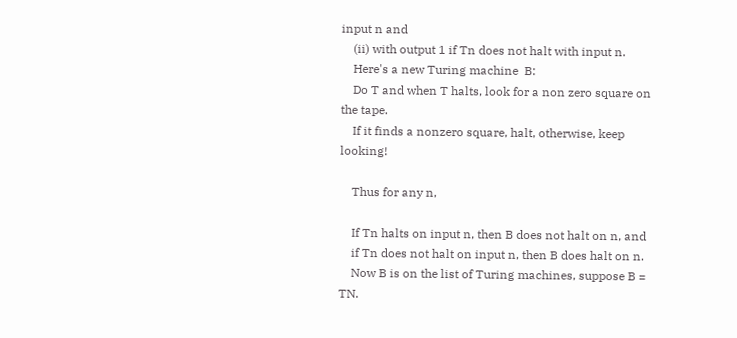input n and
    (ii) with output 1 if Tn does not halt with input n.
    Here's a new Turing machine  B:
    Do T and when T halts, look for a non zero square on the tape.
    If it finds a nonzero square, halt, otherwise, keep looking!

    Thus for any n,

    If Tn halts on input n, then B does not halt on n, and
    if Tn does not halt on input n, then B does halt on n.
    Now B is on the list of Turing machines, suppose B = TN.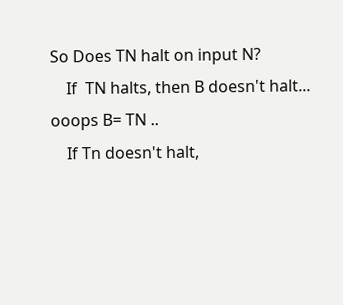So Does TN halt on input N?
    If  TN halts, then B doesn't halt... ooops B= TN ..
    If Tn doesn't halt,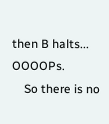then B halts... OOOOPs.
    So there is no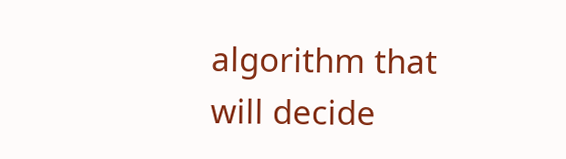algorithm that will decide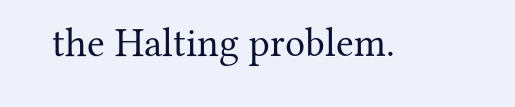the Halting problem.